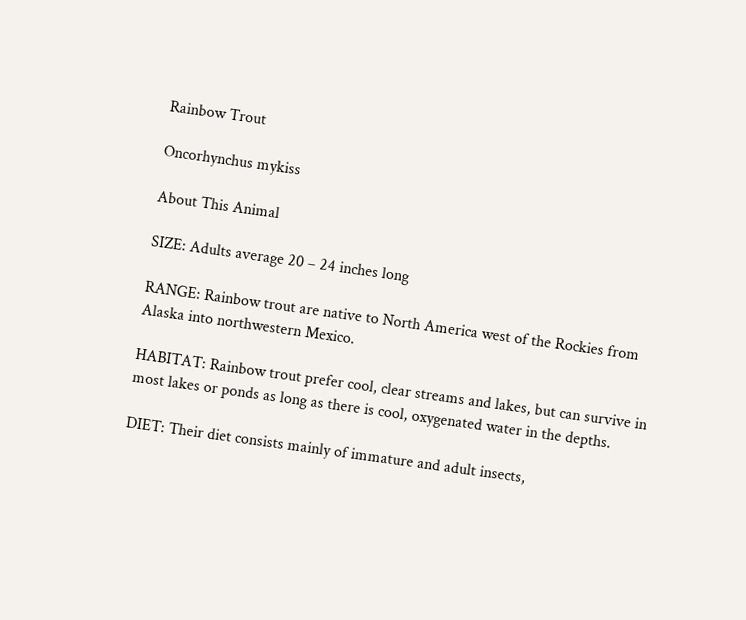Rainbow Trout

Oncorhynchus mykiss

About This Animal

SIZE: Adults average 20 – 24 inches long

RANGE: Rainbow trout are native to North America west of the Rockies from Alaska into northwestern Mexico.

HABITAT: Rainbow trout prefer cool, clear streams and lakes, but can survive in most lakes or ponds as long as there is cool, oxygenated water in the depths.

DIET: Their diet consists mainly of immature and adult insects,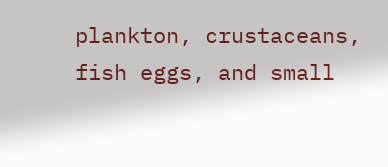plankton, crustaceans, fish eggs, and small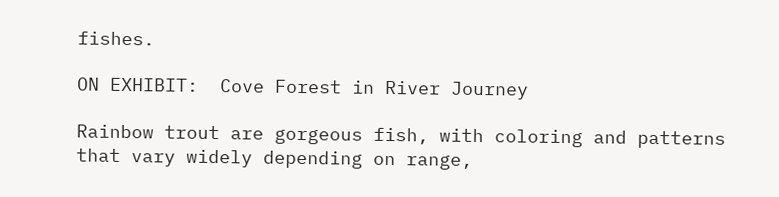fishes.

ON EXHIBIT:  Cove Forest in River Journey

Rainbow trout are gorgeous fish, with coloring and patterns that vary widely depending on range,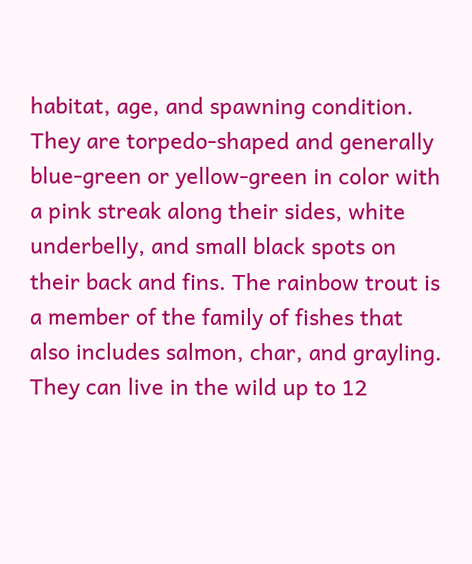habitat, age, and spawning condition. They are torpedo-shaped and generally blue-green or yellow-green in color with a pink streak along their sides, white underbelly, and small black spots on their back and fins. The rainbow trout is a member of the family of fishes that also includes salmon, char, and grayling. They can live in the wild up to 12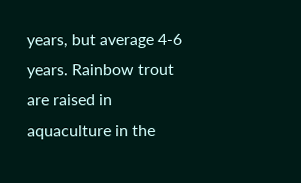years, but average 4-6 years. Rainbow trout are raised in aquaculture in the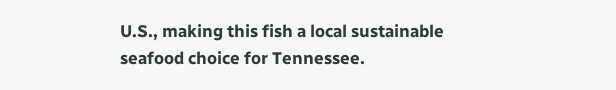U.S., making this fish a local sustainable seafood choice for Tennessee.